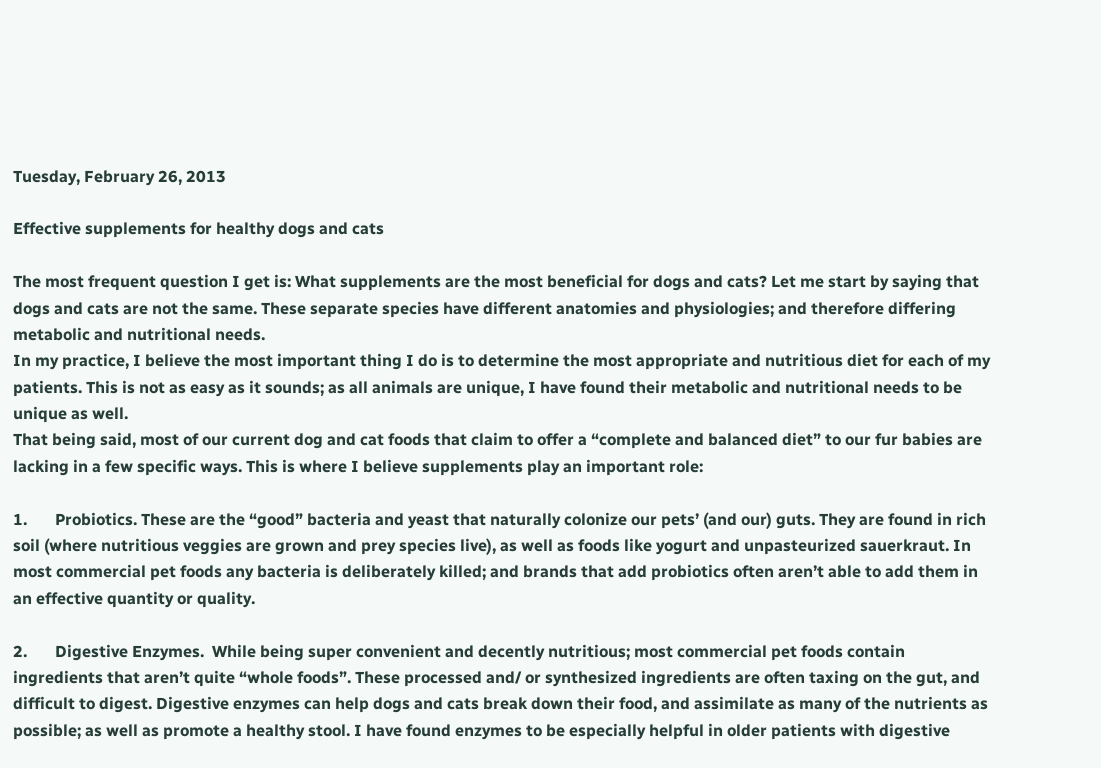Tuesday, February 26, 2013

Effective supplements for healthy dogs and cats

The most frequent question I get is: What supplements are the most beneficial for dogs and cats? Let me start by saying that dogs and cats are not the same. These separate species have different anatomies and physiologies; and therefore differing metabolic and nutritional needs.
In my practice, I believe the most important thing I do is to determine the most appropriate and nutritious diet for each of my patients. This is not as easy as it sounds; as all animals are unique, I have found their metabolic and nutritional needs to be unique as well.
That being said, most of our current dog and cat foods that claim to offer a “complete and balanced diet” to our fur babies are lacking in a few specific ways. This is where I believe supplements play an important role:

1.       Probiotics. These are the “good” bacteria and yeast that naturally colonize our pets’ (and our) guts. They are found in rich soil (where nutritious veggies are grown and prey species live), as well as foods like yogurt and unpasteurized sauerkraut. In most commercial pet foods any bacteria is deliberately killed; and brands that add probiotics often aren’t able to add them in an effective quantity or quality.

2.       Digestive Enzymes.  While being super convenient and decently nutritious; most commercial pet foods contain ingredients that aren’t quite “whole foods”. These processed and/ or synthesized ingredients are often taxing on the gut, and difficult to digest. Digestive enzymes can help dogs and cats break down their food, and assimilate as many of the nutrients as possible; as well as promote a healthy stool. I have found enzymes to be especially helpful in older patients with digestive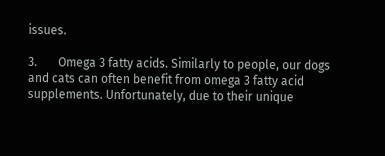issues.

3.       Omega 3 fatty acids. Similarly to people, our dogs and cats can often benefit from omega 3 fatty acid supplements. Unfortunately, due to their unique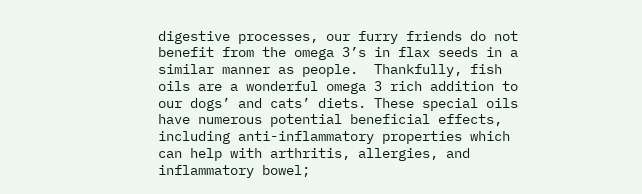digestive processes, our furry friends do not benefit from the omega 3’s in flax seeds in a similar manner as people.  Thankfully, fish oils are a wonderful omega 3 rich addition to our dogs’ and cats’ diets. These special oils have numerous potential beneficial effects, including anti-inflammatory properties which can help with arthritis, allergies, and inflammatory bowel;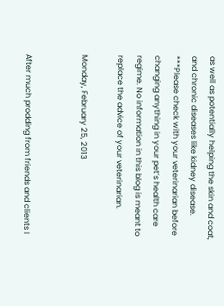as well as potentially helping the skin and coat, and chronic diseases like kidney disease.
***Please check with your veterinarian before changing anything in your pet’s health care regime. No information in this blog is meant to replace the advice of your veterinarian.

Monday, February 25, 2013


After much prodding from friends and clients I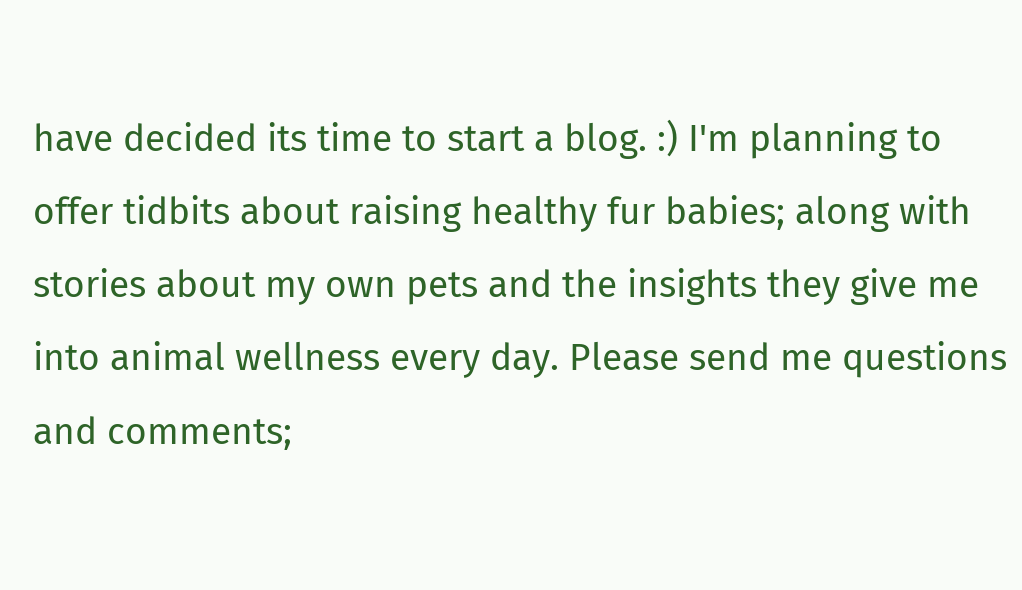have decided its time to start a blog. :) I'm planning to offer tidbits about raising healthy fur babies; along with stories about my own pets and the insights they give me into animal wellness every day. Please send me questions and comments;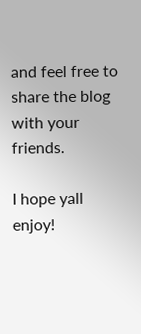and feel free to share the blog with your friends.

I hope yall enjoy!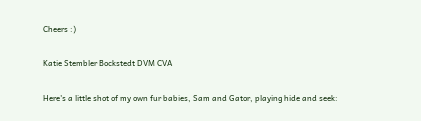Cheers :)

Katie Stembler Bockstedt DVM CVA

Here's a little shot of my own fur babies, Sam and Gator, playing hide and seek: